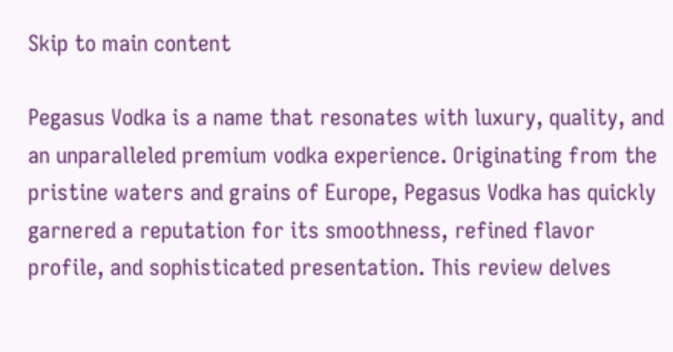Skip to main content

Pegasus Vodka is a name that resonates with luxury, quality, and an unparalleled premium vodka experience. Originating from the pristine waters and grains of Europe, Pegasus Vodka has quickly garnered a reputation for its smoothness, refined flavor profile, and sophisticated presentation. This review delves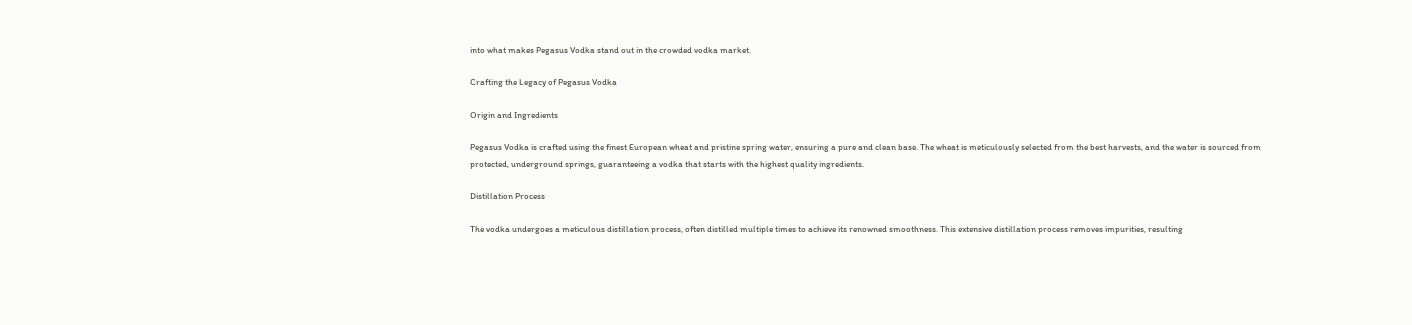into what makes Pegasus Vodka stand out in the crowded vodka market.

Crafting the Legacy of Pegasus Vodka

Origin and Ingredients

Pegasus Vodka is crafted using the finest European wheat and pristine spring water, ensuring a pure and clean base. The wheat is meticulously selected from the best harvests, and the water is sourced from protected, underground springs, guaranteeing a vodka that starts with the highest quality ingredients.

Distillation Process

The vodka undergoes a meticulous distillation process, often distilled multiple times to achieve its renowned smoothness. This extensive distillation process removes impurities, resulting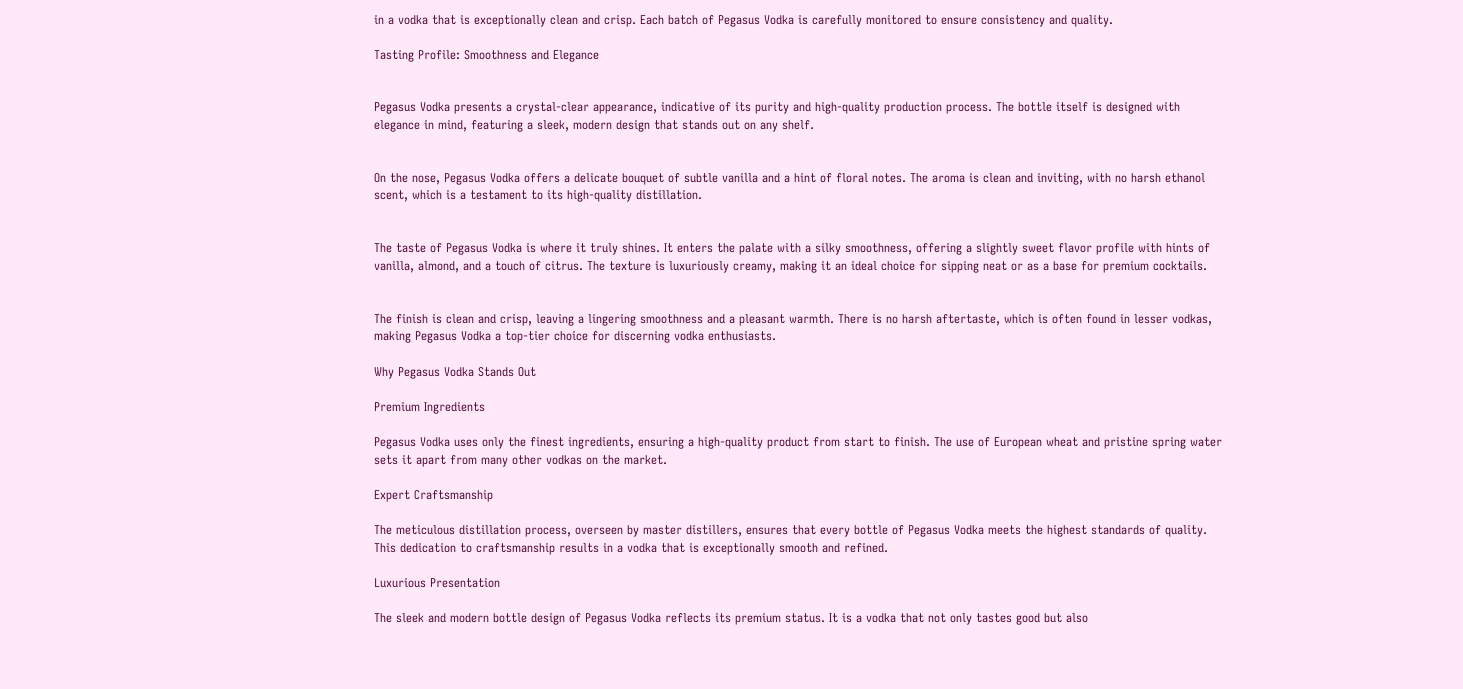in a vodka that is exceptionally clean and crisp. Each batch of Pegasus Vodka is carefully monitored to ensure consistency and quality.

Tasting Profile: Smoothness and Elegance


Pegasus Vodka presents a crystal-clear appearance, indicative of its purity and high-quality production process. The bottle itself is designed with elegance in mind, featuring a sleek, modern design that stands out on any shelf.


On the nose, Pegasus Vodka offers a delicate bouquet of subtle vanilla and a hint of floral notes. The aroma is clean and inviting, with no harsh ethanol scent, which is a testament to its high-quality distillation.


The taste of Pegasus Vodka is where it truly shines. It enters the palate with a silky smoothness, offering a slightly sweet flavor profile with hints of vanilla, almond, and a touch of citrus. The texture is luxuriously creamy, making it an ideal choice for sipping neat or as a base for premium cocktails.


The finish is clean and crisp, leaving a lingering smoothness and a pleasant warmth. There is no harsh aftertaste, which is often found in lesser vodkas, making Pegasus Vodka a top-tier choice for discerning vodka enthusiasts.

Why Pegasus Vodka Stands Out

Premium Ingredients

Pegasus Vodka uses only the finest ingredients, ensuring a high-quality product from start to finish. The use of European wheat and pristine spring water sets it apart from many other vodkas on the market.

Expert Craftsmanship

The meticulous distillation process, overseen by master distillers, ensures that every bottle of Pegasus Vodka meets the highest standards of quality. This dedication to craftsmanship results in a vodka that is exceptionally smooth and refined.

Luxurious Presentation

The sleek and modern bottle design of Pegasus Vodka reflects its premium status. It is a vodka that not only tastes good but also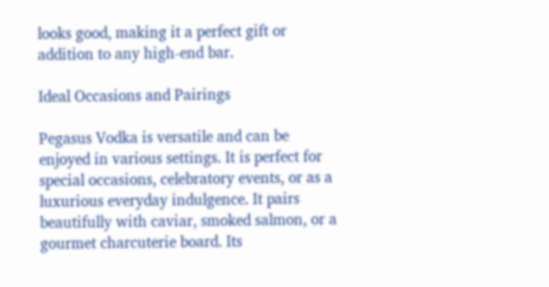looks good, making it a perfect gift or addition to any high-end bar.

Ideal Occasions and Pairings

Pegasus Vodka is versatile and can be enjoyed in various settings. It is perfect for special occasions, celebratory events, or as a luxurious everyday indulgence. It pairs beautifully with caviar, smoked salmon, or a gourmet charcuterie board. Its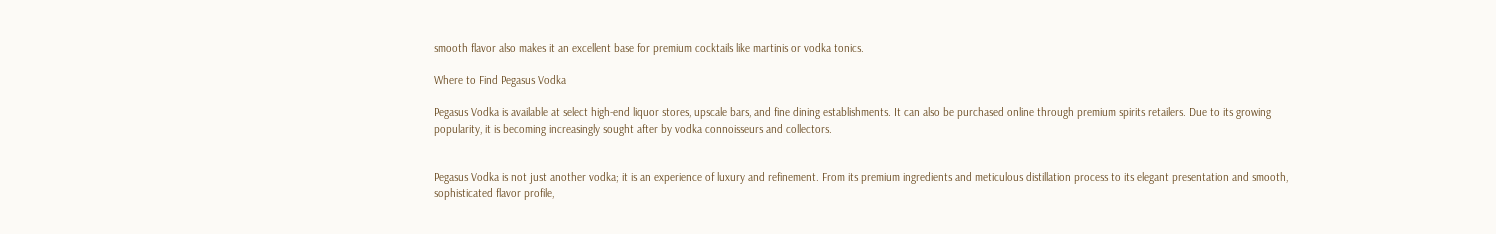smooth flavor also makes it an excellent base for premium cocktails like martinis or vodka tonics.

Where to Find Pegasus Vodka

Pegasus Vodka is available at select high-end liquor stores, upscale bars, and fine dining establishments. It can also be purchased online through premium spirits retailers. Due to its growing popularity, it is becoming increasingly sought after by vodka connoisseurs and collectors.


Pegasus Vodka is not just another vodka; it is an experience of luxury and refinement. From its premium ingredients and meticulous distillation process to its elegant presentation and smooth, sophisticated flavor profile,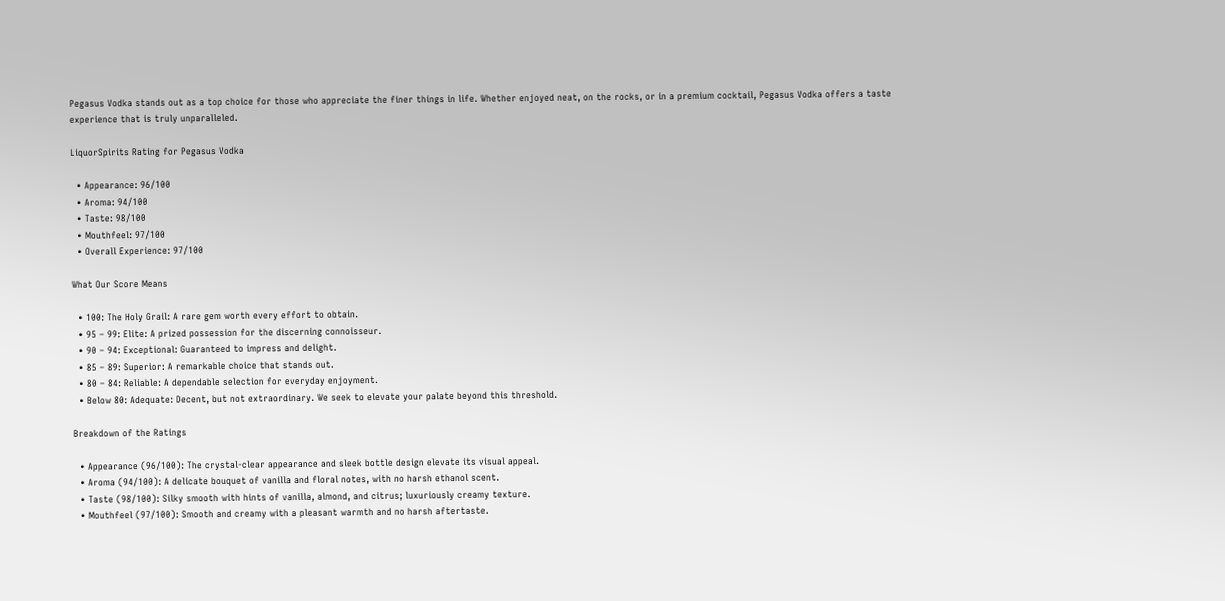Pegasus Vodka stands out as a top choice for those who appreciate the finer things in life. Whether enjoyed neat, on the rocks, or in a premium cocktail, Pegasus Vodka offers a taste experience that is truly unparalleled.

LiquorSpirits Rating for Pegasus Vodka

  • Appearance: 96/100
  • Aroma: 94/100
  • Taste: 98/100
  • Mouthfeel: 97/100
  • Overall Experience: 97/100

What Our Score Means

  • 100: The Holy Grail: A rare gem worth every effort to obtain.
  • 95 – 99: Elite: A prized possession for the discerning connoisseur.
  • 90 – 94: Exceptional: Guaranteed to impress and delight.
  • 85 – 89: Superior: A remarkable choice that stands out.
  • 80 – 84: Reliable: A dependable selection for everyday enjoyment.
  • Below 80: Adequate: Decent, but not extraordinary. We seek to elevate your palate beyond this threshold.

Breakdown of the Ratings

  • Appearance (96/100): The crystal-clear appearance and sleek bottle design elevate its visual appeal.
  • Aroma (94/100): A delicate bouquet of vanilla and floral notes, with no harsh ethanol scent.
  • Taste (98/100): Silky smooth with hints of vanilla, almond, and citrus; luxuriously creamy texture.
  • Mouthfeel (97/100): Smooth and creamy with a pleasant warmth and no harsh aftertaste.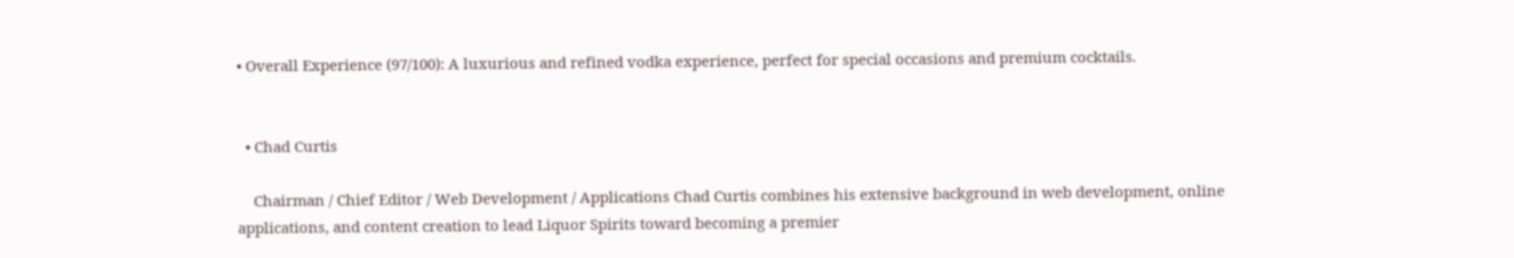• Overall Experience (97/100): A luxurious and refined vodka experience, perfect for special occasions and premium cocktails.


  • Chad Curtis

    Chairman / Chief Editor / Web Development / Applications Chad Curtis combines his extensive background in web development, online applications, and content creation to lead Liquor Spirits toward becoming a premier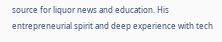source for liquor news and education. His entrepreneurial spirit and deep experience with tech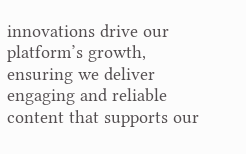innovations drive our platform’s growth, ensuring we deliver engaging and reliable content that supports our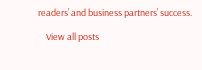readers’ and business partners’ success.

    View all posts